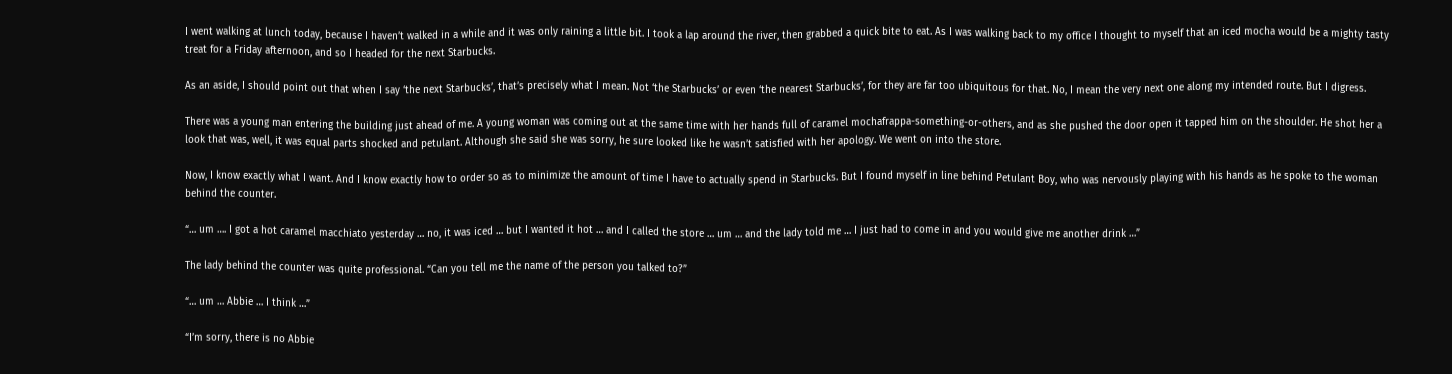I went walking at lunch today, because I haven’t walked in a while and it was only raining a little bit. I took a lap around the river, then grabbed a quick bite to eat. As I was walking back to my office I thought to myself that an iced mocha would be a mighty tasty treat for a Friday afternoon, and so I headed for the next Starbucks.

As an aside, I should point out that when I say ‘the next Starbucks’, that’s precisely what I mean. Not ‘the Starbucks’ or even ‘the nearest Starbucks’, for they are far too ubiquitous for that. No, I mean the very next one along my intended route. But I digress.

There was a young man entering the building just ahead of me. A young woman was coming out at the same time with her hands full of caramel mochafrappa-something-or-others, and as she pushed the door open it tapped him on the shoulder. He shot her a look that was, well, it was equal parts shocked and petulant. Although she said she was sorry, he sure looked like he wasn’t satisfied with her apology. We went on into the store.

Now, I know exactly what I want. And I know exactly how to order so as to minimize the amount of time I have to actually spend in Starbucks. But I found myself in line behind Petulant Boy, who was nervously playing with his hands as he spoke to the woman behind the counter.

“… um …. I got a hot caramel macchiato yesterday … no, it was iced … but I wanted it hot … and I called the store … um … and the lady told me … I just had to come in and you would give me another drink …”

The lady behind the counter was quite professional. “Can you tell me the name of the person you talked to?”

“… um … Abbie … I think …”

“I’m sorry, there is no Abbie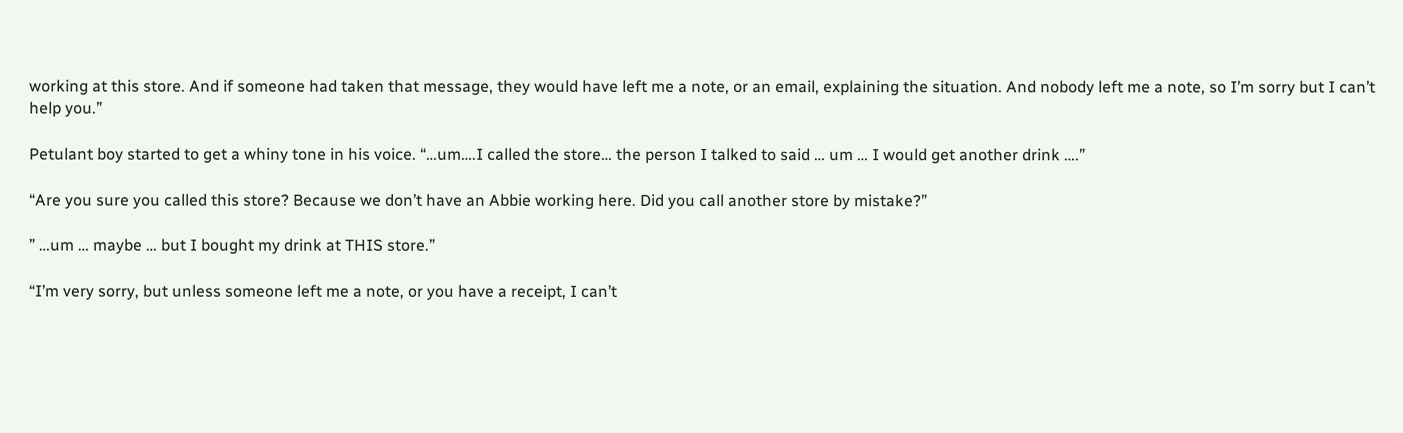working at this store. And if someone had taken that message, they would have left me a note, or an email, explaining the situation. And nobody left me a note, so I’m sorry but I can’t help you.”

Petulant boy started to get a whiny tone in his voice. “…um….I called the store… the person I talked to said … um … I would get another drink ….”

“Are you sure you called this store? Because we don’t have an Abbie working here. Did you call another store by mistake?”

” …um … maybe … but I bought my drink at THIS store.”

“I’m very sorry, but unless someone left me a note, or you have a receipt, I can’t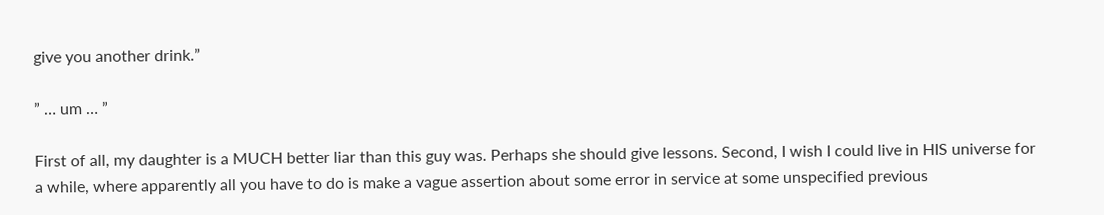give you another drink.”

” … um … ”

First of all, my daughter is a MUCH better liar than this guy was. Perhaps she should give lessons. Second, I wish I could live in HIS universe for a while, where apparently all you have to do is make a vague assertion about some error in service at some unspecified previous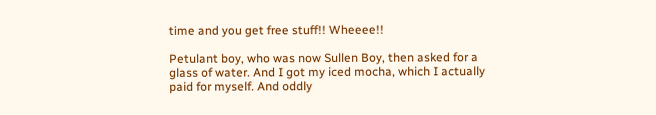time and you get free stuff!! Wheeee!!

Petulant boy, who was now Sullen Boy, then asked for a glass of water. And I got my iced mocha, which I actually paid for myself. And oddly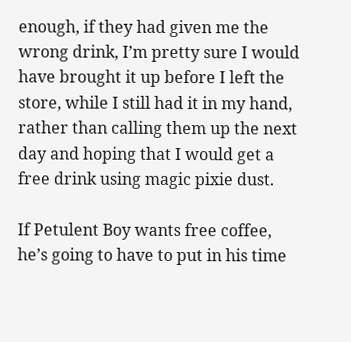enough, if they had given me the wrong drink, I’m pretty sure I would have brought it up before I left the store, while I still had it in my hand, rather than calling them up the next day and hoping that I would get a free drink using magic pixie dust.

If Petulent Boy wants free coffee, he’s going to have to put in his time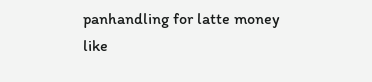panhandling for latte money like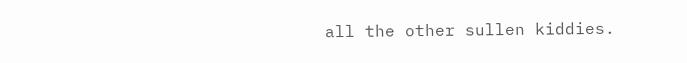all the other sullen kiddies.